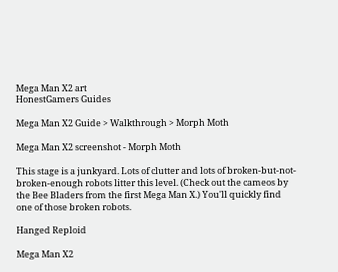Mega Man X2 art
HonestGamers Guides

Mega Man X2 Guide > Walkthrough > Morph Moth

Mega Man X2 screenshot - Morph Moth

This stage is a junkyard. Lots of clutter and lots of broken-but-not-broken-enough robots litter this level. (Check out the cameos by the Bee Bladers from the first Mega Man X.) You'll quickly find one of those broken robots.

Hanged Reploid

Mega Man X2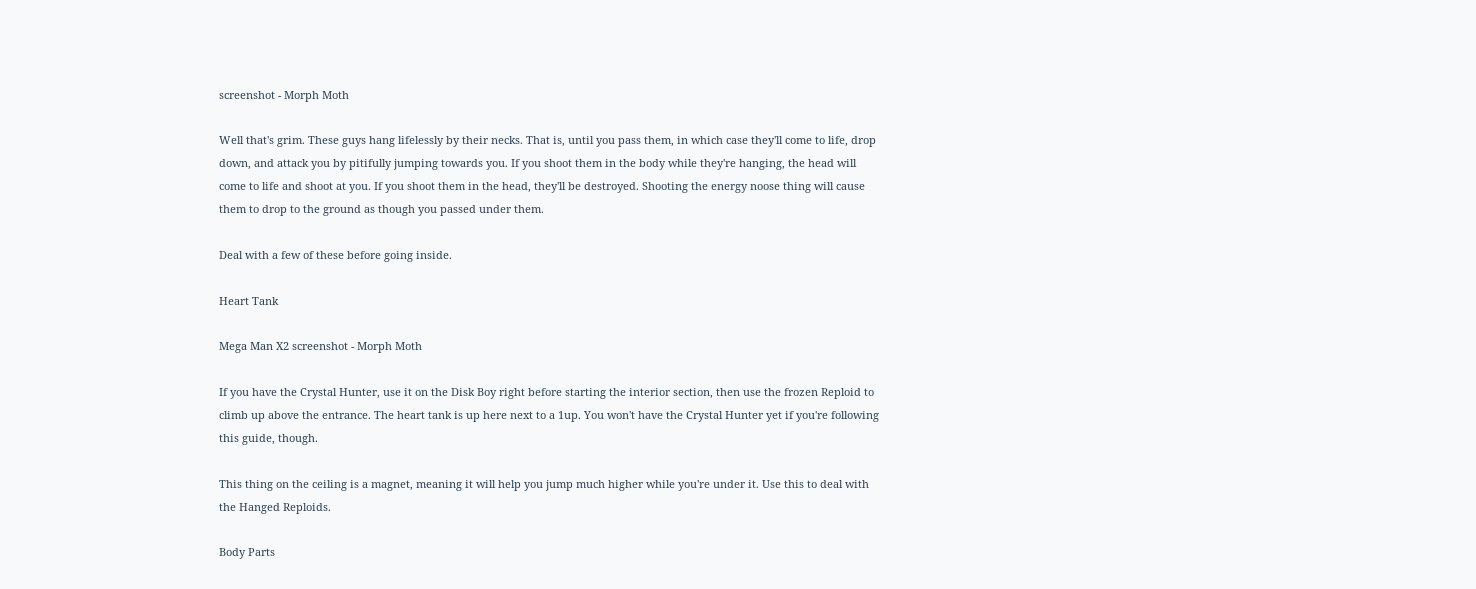screenshot - Morph Moth

Well that's grim. These guys hang lifelessly by their necks. That is, until you pass them, in which case they'll come to life, drop down, and attack you by pitifully jumping towards you. If you shoot them in the body while they're hanging, the head will come to life and shoot at you. If you shoot them in the head, they'll be destroyed. Shooting the energy noose thing will cause them to drop to the ground as though you passed under them.

Deal with a few of these before going inside.

Heart Tank

Mega Man X2 screenshot - Morph Moth

If you have the Crystal Hunter, use it on the Disk Boy right before starting the interior section, then use the frozen Reploid to climb up above the entrance. The heart tank is up here next to a 1up. You won't have the Crystal Hunter yet if you're following this guide, though.

This thing on the ceiling is a magnet, meaning it will help you jump much higher while you're under it. Use this to deal with the Hanged Reploids.

Body Parts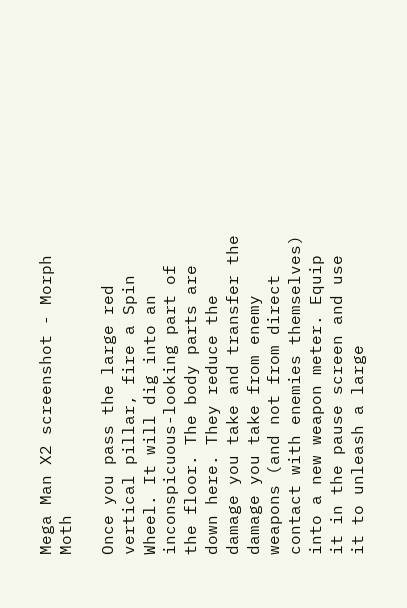Mega Man X2 screenshot - Morph Moth

Once you pass the large red vertical pillar, fire a Spin Wheel. It will dig into an inconspicuous-looking part of the floor. The body parts are down here. They reduce the damage you take and transfer the damage you take from enemy weapons (and not from direct contact with enemies themselves) into a new weapon meter. Equip it in the pause screen and use it to unleash a large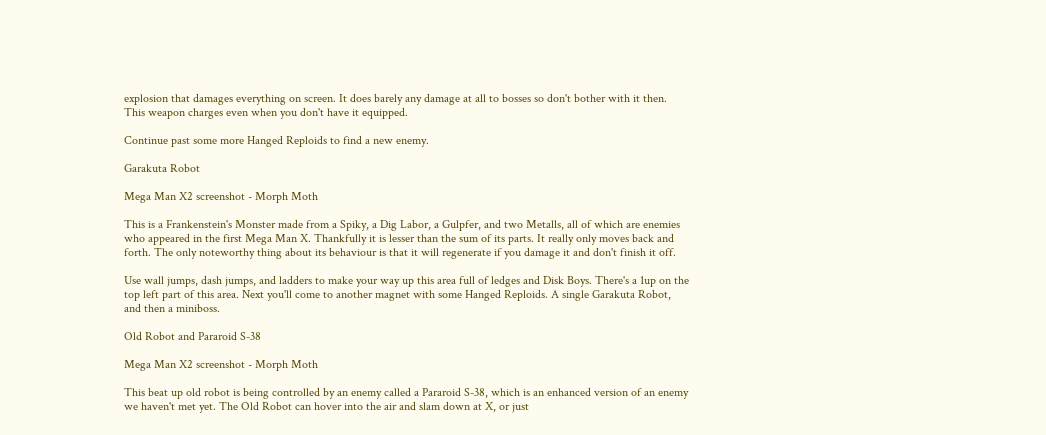explosion that damages everything on screen. It does barely any damage at all to bosses so don't bother with it then. This weapon charges even when you don't have it equipped.

Continue past some more Hanged Reploids to find a new enemy.

Garakuta Robot

Mega Man X2 screenshot - Morph Moth

This is a Frankenstein's Monster made from a Spiky, a Dig Labor, a Gulpfer, and two Metalls, all of which are enemies who appeared in the first Mega Man X. Thankfully it is lesser than the sum of its parts. It really only moves back and forth. The only noteworthy thing about its behaviour is that it will regenerate if you damage it and don't finish it off.

Use wall jumps, dash jumps, and ladders to make your way up this area full of ledges and Disk Boys. There's a 1up on the top left part of this area. Next you'll come to another magnet with some Hanged Reploids. A single Garakuta Robot, and then a miniboss.

Old Robot and Pararoid S-38

Mega Man X2 screenshot - Morph Moth

This beat up old robot is being controlled by an enemy called a Pararoid S-38, which is an enhanced version of an enemy we haven't met yet. The Old Robot can hover into the air and slam down at X, or just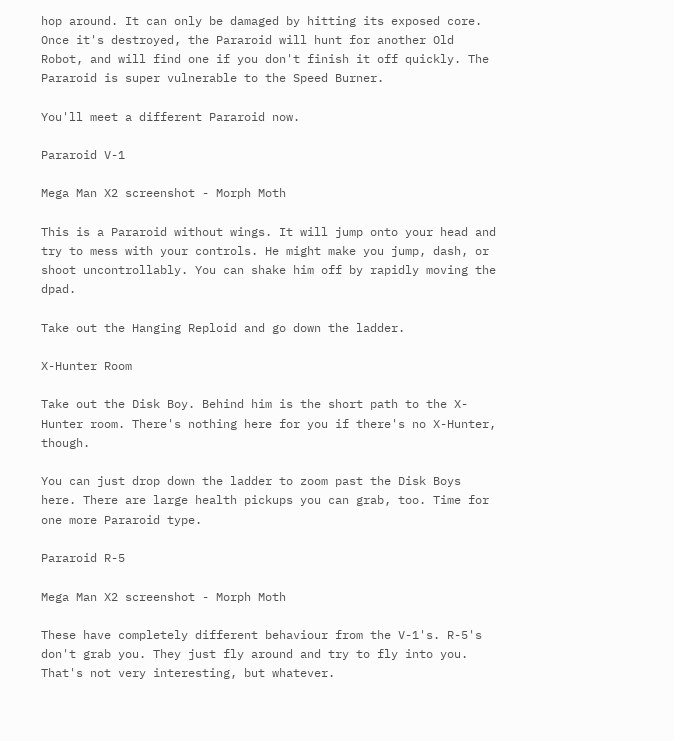hop around. It can only be damaged by hitting its exposed core. Once it's destroyed, the Pararoid will hunt for another Old Robot, and will find one if you don't finish it off quickly. The Pararoid is super vulnerable to the Speed Burner.

You'll meet a different Pararoid now.

Pararoid V-1

Mega Man X2 screenshot - Morph Moth

This is a Pararoid without wings. It will jump onto your head and try to mess with your controls. He might make you jump, dash, or shoot uncontrollably. You can shake him off by rapidly moving the dpad.

Take out the Hanging Reploid and go down the ladder.

X-Hunter Room

Take out the Disk Boy. Behind him is the short path to the X-Hunter room. There's nothing here for you if there's no X-Hunter, though.

You can just drop down the ladder to zoom past the Disk Boys here. There are large health pickups you can grab, too. Time for one more Pararoid type.

Pararoid R-5

Mega Man X2 screenshot - Morph Moth

These have completely different behaviour from the V-1's. R-5's don't grab you. They just fly around and try to fly into you. That's not very interesting, but whatever.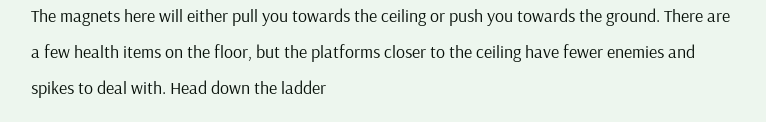The magnets here will either pull you towards the ceiling or push you towards the ground. There are a few health items on the floor, but the platforms closer to the ceiling have fewer enemies and spikes to deal with. Head down the ladder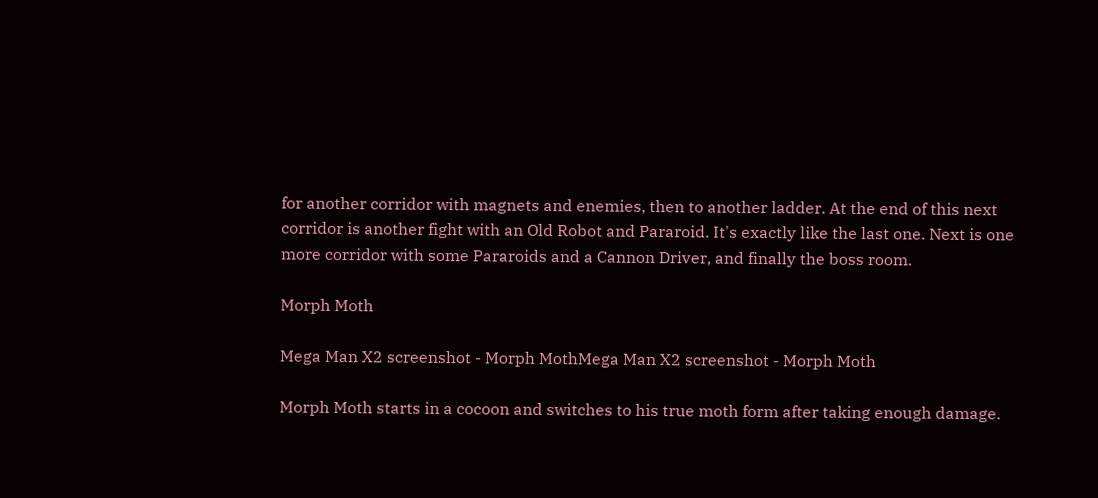for another corridor with magnets and enemies, then to another ladder. At the end of this next corridor is another fight with an Old Robot and Pararoid. It's exactly like the last one. Next is one more corridor with some Pararoids and a Cannon Driver, and finally the boss room.

Morph Moth

Mega Man X2 screenshot - Morph MothMega Man X2 screenshot - Morph Moth

Morph Moth starts in a cocoon and switches to his true moth form after taking enough damage.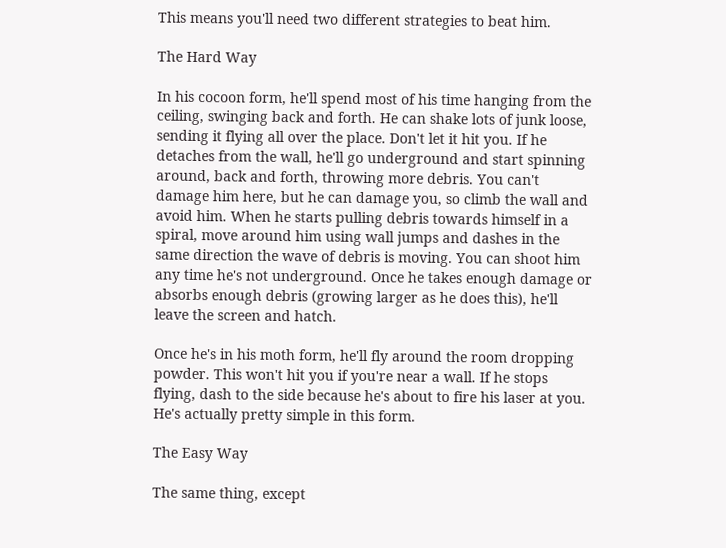This means you'll need two different strategies to beat him.

The Hard Way

In his cocoon form, he'll spend most of his time hanging from the ceiling, swinging back and forth. He can shake lots of junk loose, sending it flying all over the place. Don't let it hit you. If he detaches from the wall, he'll go underground and start spinning around, back and forth, throwing more debris. You can't damage him here, but he can damage you, so climb the wall and avoid him. When he starts pulling debris towards himself in a spiral, move around him using wall jumps and dashes in the same direction the wave of debris is moving. You can shoot him any time he's not underground. Once he takes enough damage or absorbs enough debris (growing larger as he does this), he'll leave the screen and hatch.

Once he's in his moth form, he'll fly around the room dropping powder. This won't hit you if you're near a wall. If he stops flying, dash to the side because he's about to fire his laser at you. He's actually pretty simple in this form.

The Easy Way

The same thing, except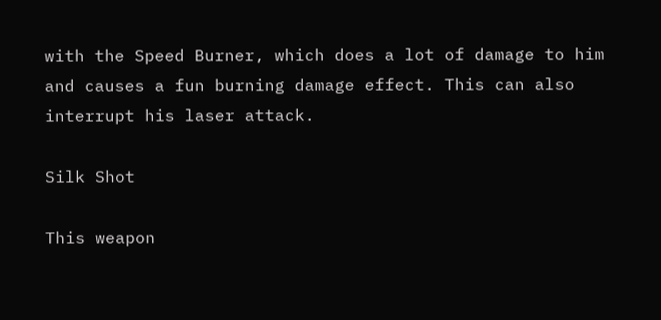with the Speed Burner, which does a lot of damage to him and causes a fun burning damage effect. This can also interrupt his laser attack.

Silk Shot

This weapon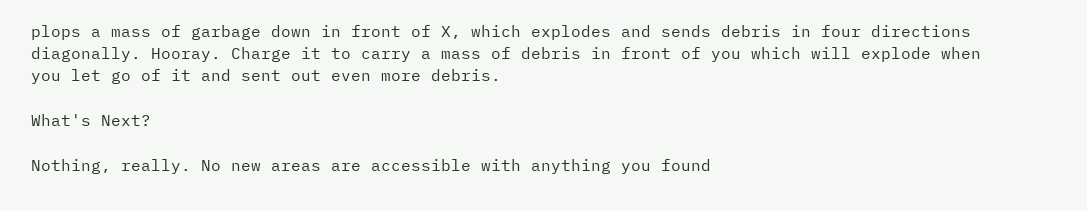plops a mass of garbage down in front of X, which explodes and sends debris in four directions diagonally. Hooray. Charge it to carry a mass of debris in front of you which will explode when you let go of it and sent out even more debris.

What's Next?

Nothing, really. No new areas are accessible with anything you found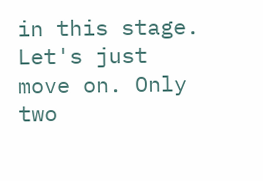in this stage. Let's just move on. Only two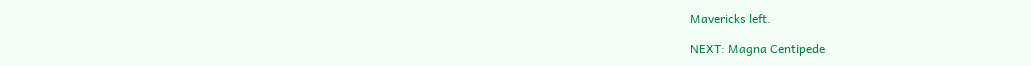Mavericks left.

NEXT: Magna Centipede